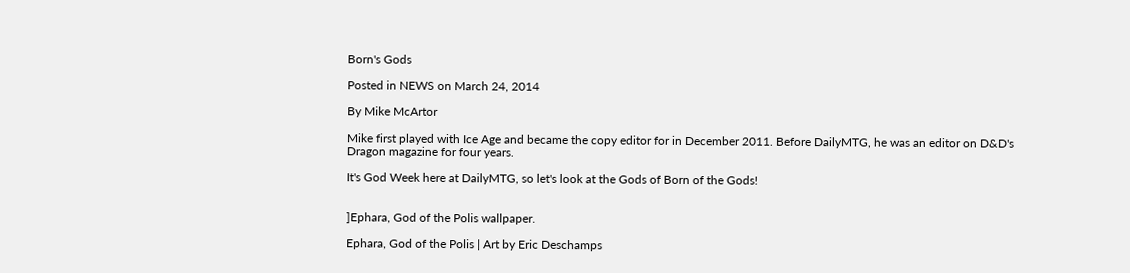Born's Gods

Posted in NEWS on March 24, 2014

By Mike McArtor

Mike first played with Ice Age and became the copy editor for in December 2011. Before DailyMTG, he was an editor on D&D's Dragon magazine for four years.

It's God Week here at DailyMTG, so let's look at the Gods of Born of the Gods!


]Ephara, God of the Polis wallpaper.

Ephara, God of the Polis | Art by Eric Deschamps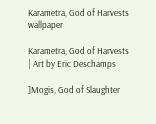Karametra, God of Harvests wallpaper

Karametra, God of Harvests | Art by Eric Deschamps

]Mogis, God of Slaughter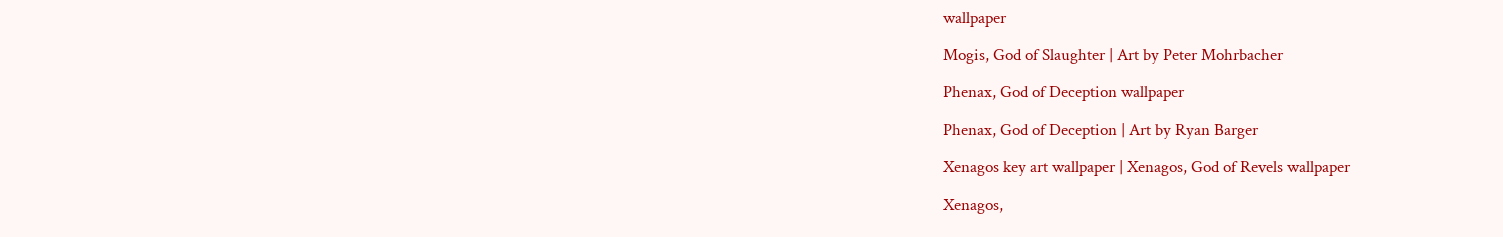wallpaper

Mogis, God of Slaughter | Art by Peter Mohrbacher

Phenax, God of Deception wallpaper

Phenax, God of Deception | Art by Ryan Barger

Xenagos key art wallpaper | Xenagos, God of Revels wallpaper

Xenagos,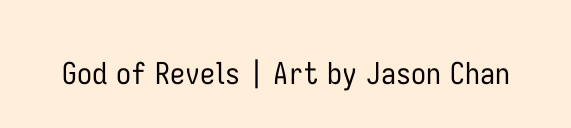God of Revels | Art by Jason Chan